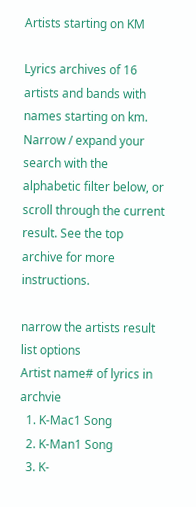Artists starting on KM

Lyrics archives of 16 artists and bands with names starting on km. Narrow / expand your search with the alphabetic filter below, or scroll through the current result. See the top archive for more instructions.

narrow the artists result list options
Artist name# of lyrics in archvie
  1. K-Mac1 Song
  2. K-Man1 Song
  3. K-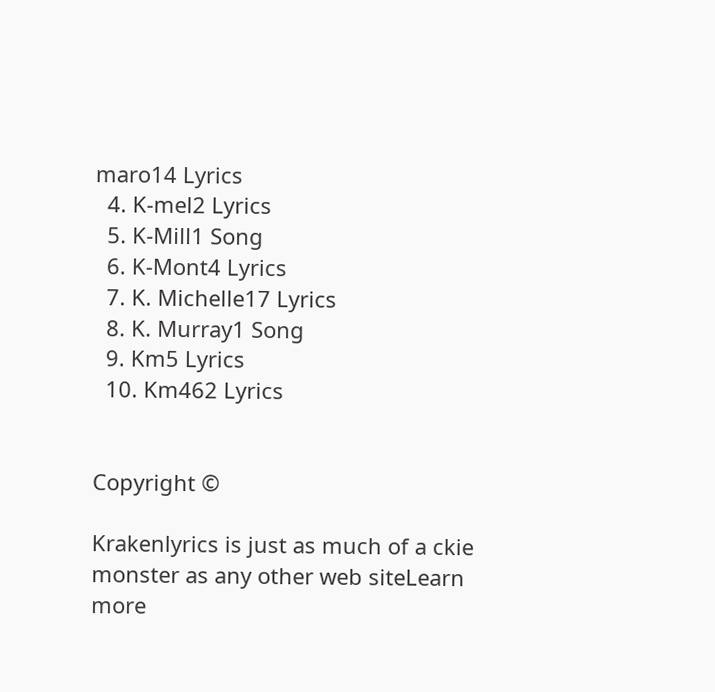maro14 Lyrics
  4. K-mel2 Lyrics
  5. K-Mill1 Song
  6. K-Mont4 Lyrics
  7. K. Michelle17 Lyrics
  8. K. Murray1 Song
  9. Km5 Lyrics
  10. Km462 Lyrics


Copyright ©

Krakenlyrics is just as much of a ckie monster as any other web siteLearn more